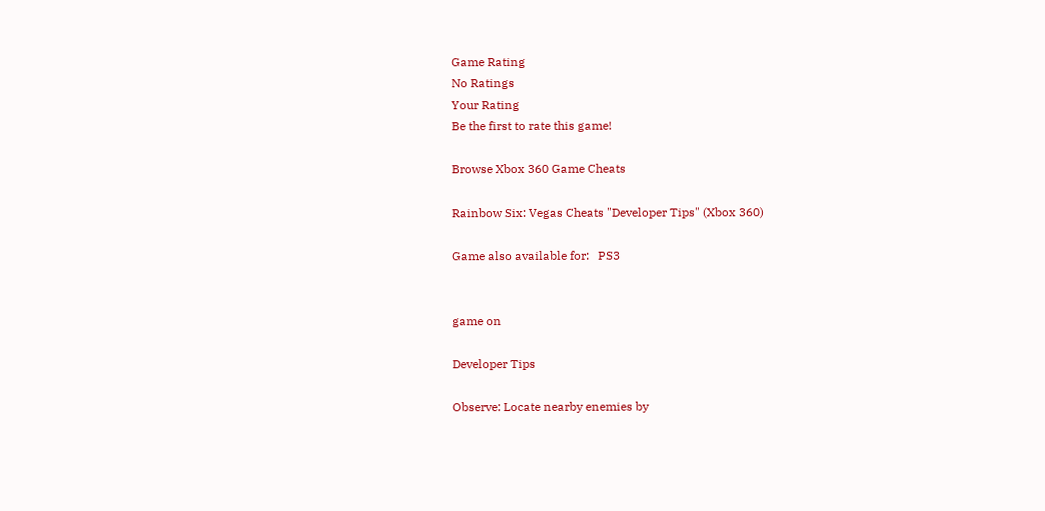Game Rating
No Ratings
Your Rating
Be the first to rate this game!

Browse Xbox 360 Game Cheats

Rainbow Six: Vegas Cheats "Developer Tips" (Xbox 360)

Game also available for:   PS3


game on

Developer Tips

Observe: Locate nearby enemies by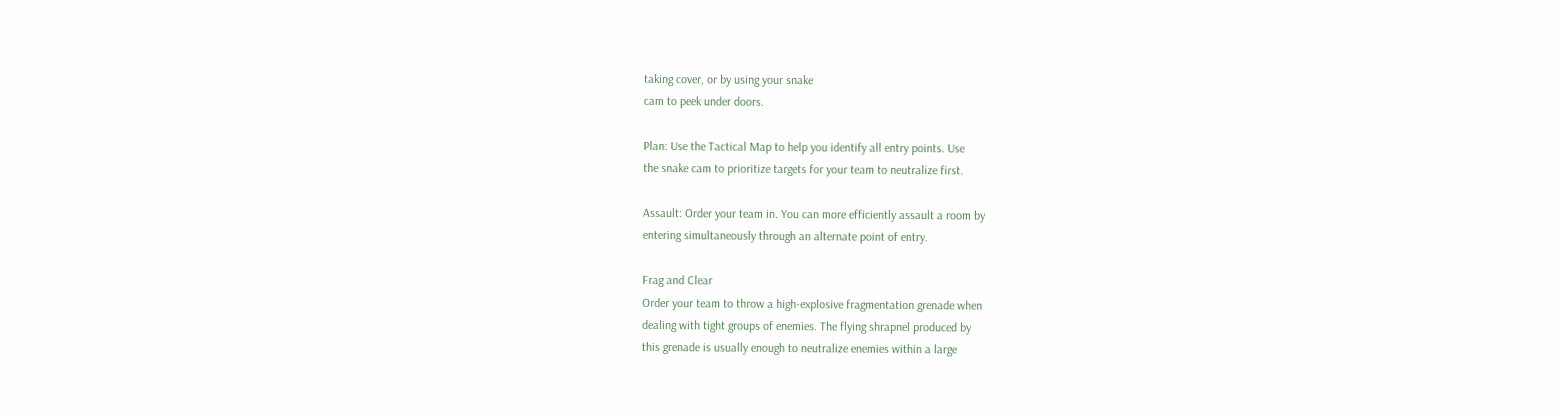taking cover, or by using your snake
cam to peek under doors.

Plan: Use the Tactical Map to help you identify all entry points. Use
the snake cam to prioritize targets for your team to neutralize first.

Assault: Order your team in. You can more efficiently assault a room by
entering simultaneously through an alternate point of entry.

Frag and Clear
Order your team to throw a high-explosive fragmentation grenade when
dealing with tight groups of enemies. The flying shrapnel produced by
this grenade is usually enough to neutralize enemies within a large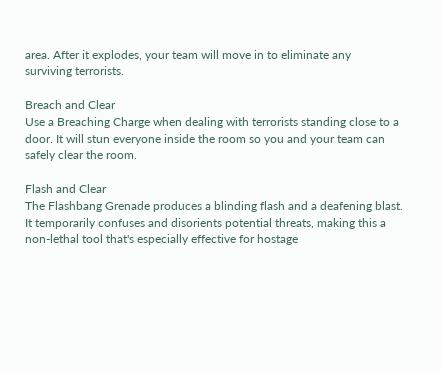area. After it explodes, your team will move in to eliminate any
surviving terrorists.

Breach and Clear
Use a Breaching Charge when dealing with terrorists standing close to a
door. It will stun everyone inside the room so you and your team can
safely clear the room.

Flash and Clear
The Flashbang Grenade produces a blinding flash and a deafening blast.
It temporarily confuses and disorients potential threats, making this a
non-lethal tool that's especially effective for hostage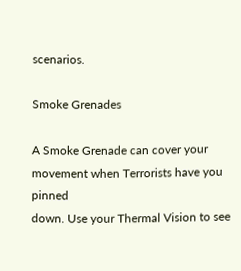scenarios.

Smoke Grenades

A Smoke Grenade can cover your movement when Terrorists have you pinned
down. Use your Thermal Vision to see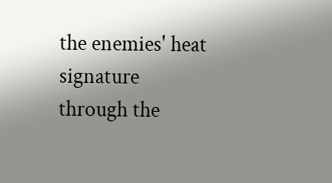the enemies' heat signature
through the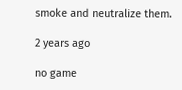smoke and neutralize them.

2 years ago

no game